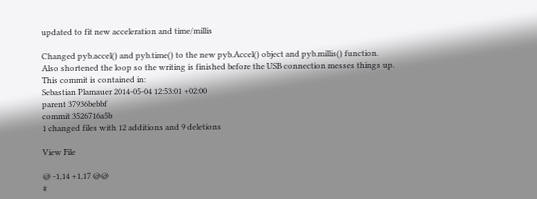updated to fit new acceleration and time/millis

Changed pyb.accel() and pyb.time() to the new pyb.Accel() object and pyb.millis() function.
Also shortened the loop so the writing is finished before the USB connection messes things up.
This commit is contained in:
Sebastian Plamauer 2014-05-04 12:53:01 +02:00
parent 37936bebbf
commit 3526716a5b
1 changed files with 12 additions and 9 deletions

View File

@ -1,14 +1,17 @@
#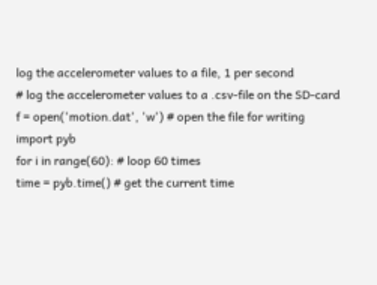log the accelerometer values to a file, 1 per second
# log the accelerometer values to a .csv-file on the SD-card
f = open('motion.dat', 'w') # open the file for writing
import pyb
for i in range(60): # loop 60 times
time = pyb.time() # get the current time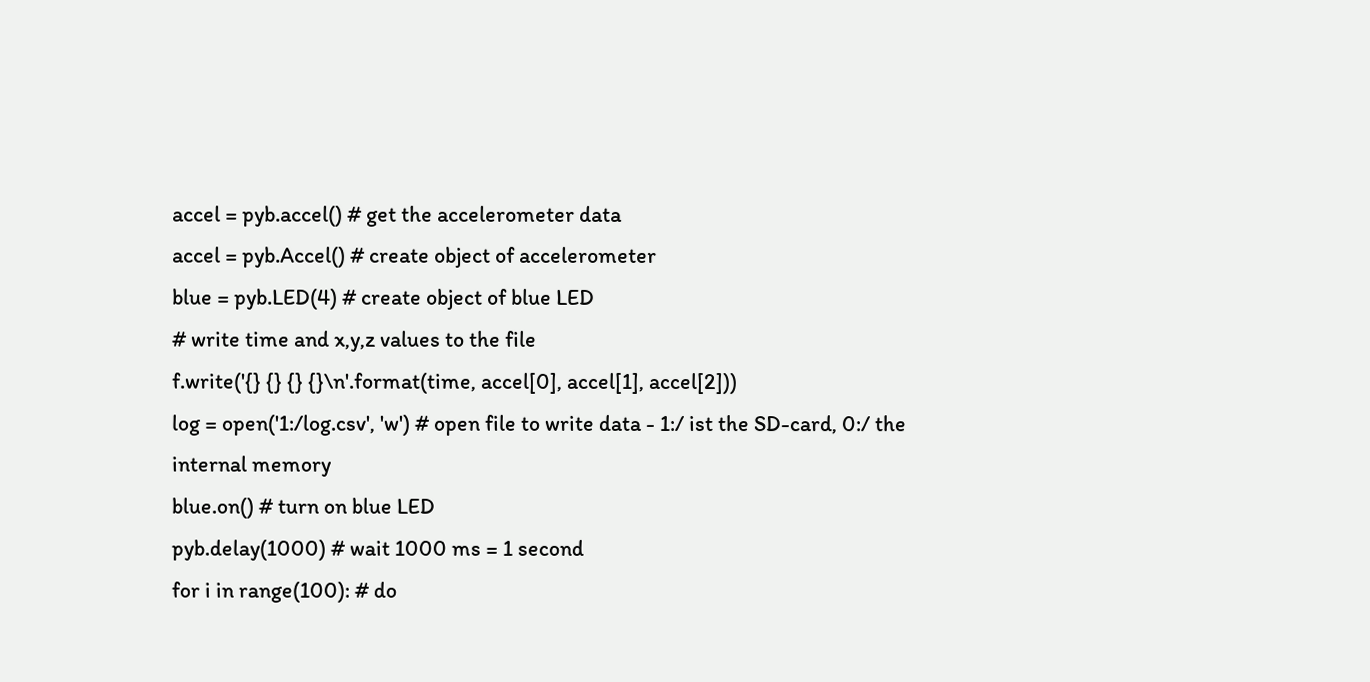accel = pyb.accel() # get the accelerometer data
accel = pyb.Accel() # create object of accelerometer
blue = pyb.LED(4) # create object of blue LED
# write time and x,y,z values to the file
f.write('{} {} {} {}\n'.format(time, accel[0], accel[1], accel[2]))
log = open('1:/log.csv', 'w') # open file to write data - 1:/ ist the SD-card, 0:/ the internal memory
blue.on() # turn on blue LED
pyb.delay(1000) # wait 1000 ms = 1 second
for i in range(100): # do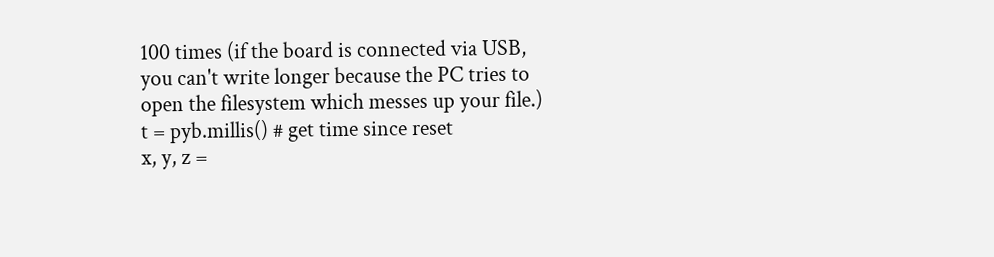100 times (if the board is connected via USB, you can't write longer because the PC tries to open the filesystem which messes up your file.)
t = pyb.millis() # get time since reset
x, y, z =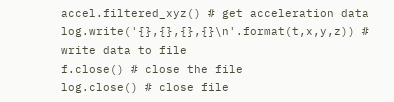accel.filtered_xyz() # get acceleration data
log.write('{},{},{},{}\n'.format(t,x,y,z)) # write data to file
f.close() # close the file
log.close() # close file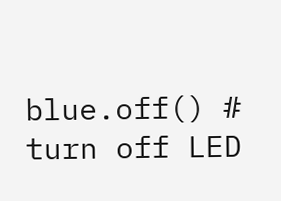blue.off() # turn off LED